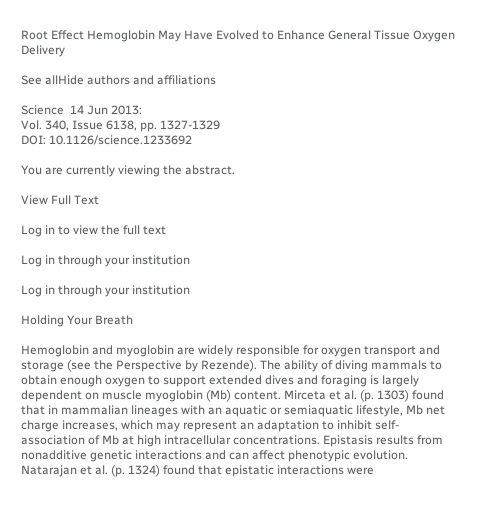Root Effect Hemoglobin May Have Evolved to Enhance General Tissue Oxygen Delivery

See allHide authors and affiliations

Science  14 Jun 2013:
Vol. 340, Issue 6138, pp. 1327-1329
DOI: 10.1126/science.1233692

You are currently viewing the abstract.

View Full Text

Log in to view the full text

Log in through your institution

Log in through your institution

Holding Your Breath

Hemoglobin and myoglobin are widely responsible for oxygen transport and storage (see the Perspective by Rezende). The ability of diving mammals to obtain enough oxygen to support extended dives and foraging is largely dependent on muscle myoglobin (Mb) content. Mirceta et al. (p. 1303) found that in mammalian lineages with an aquatic or semiaquatic lifestyle, Mb net charge increases, which may represent an adaptation to inhibit self-association of Mb at high intracellular concentrations. Epistasis results from nonadditive genetic interactions and can affect phenotypic evolution. Natarajan et al. (p. 1324) found that epistatic interactions were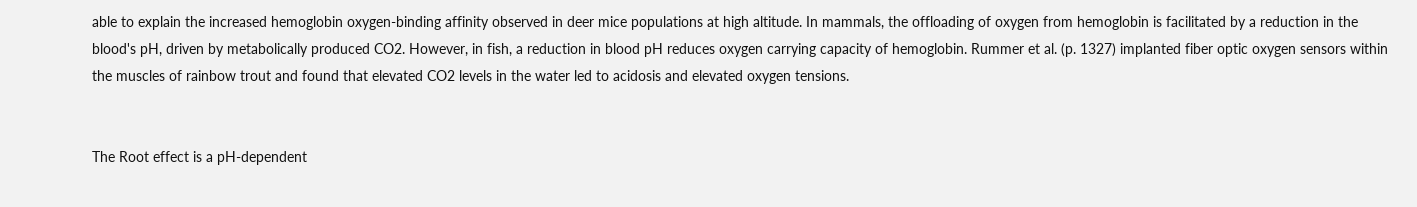able to explain the increased hemoglobin oxygen-binding affinity observed in deer mice populations at high altitude. In mammals, the offloading of oxygen from hemoglobin is facilitated by a reduction in the blood's pH, driven by metabolically produced CO2. However, in fish, a reduction in blood pH reduces oxygen carrying capacity of hemoglobin. Rummer et al. (p. 1327) implanted fiber optic oxygen sensors within the muscles of rainbow trout and found that elevated CO2 levels in the water led to acidosis and elevated oxygen tensions.


The Root effect is a pH-dependent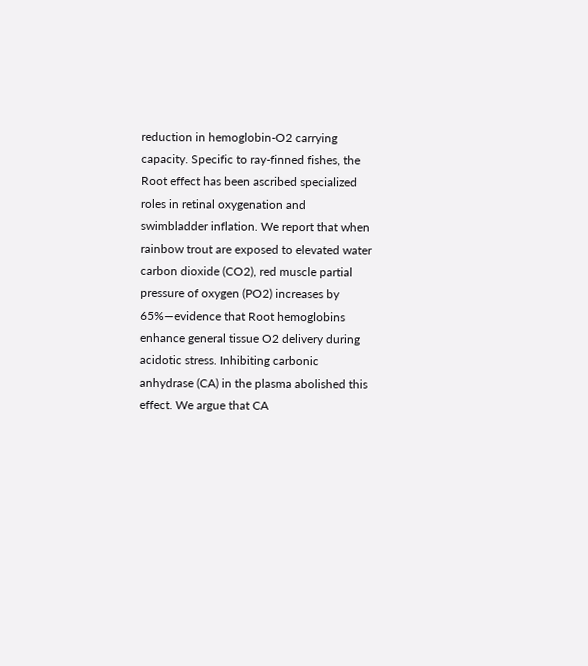reduction in hemoglobin-O2 carrying capacity. Specific to ray-finned fishes, the Root effect has been ascribed specialized roles in retinal oxygenation and swimbladder inflation. We report that when rainbow trout are exposed to elevated water carbon dioxide (CO2), red muscle partial pressure of oxygen (PO2) increases by 65%—evidence that Root hemoglobins enhance general tissue O2 delivery during acidotic stress. Inhibiting carbonic anhydrase (CA) in the plasma abolished this effect. We argue that CA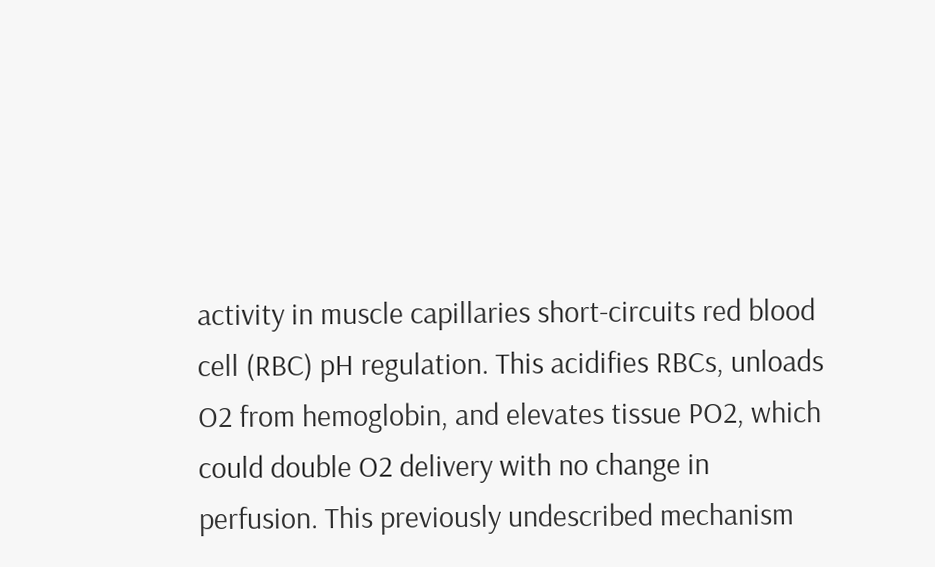activity in muscle capillaries short-circuits red blood cell (RBC) pH regulation. This acidifies RBCs, unloads O2 from hemoglobin, and elevates tissue PO2, which could double O2 delivery with no change in perfusion. This previously undescribed mechanism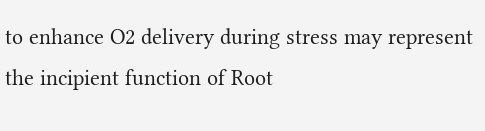to enhance O2 delivery during stress may represent the incipient function of Root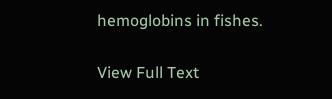hemoglobins in fishes.

View Full Text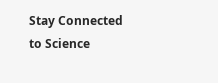Stay Connected to Science